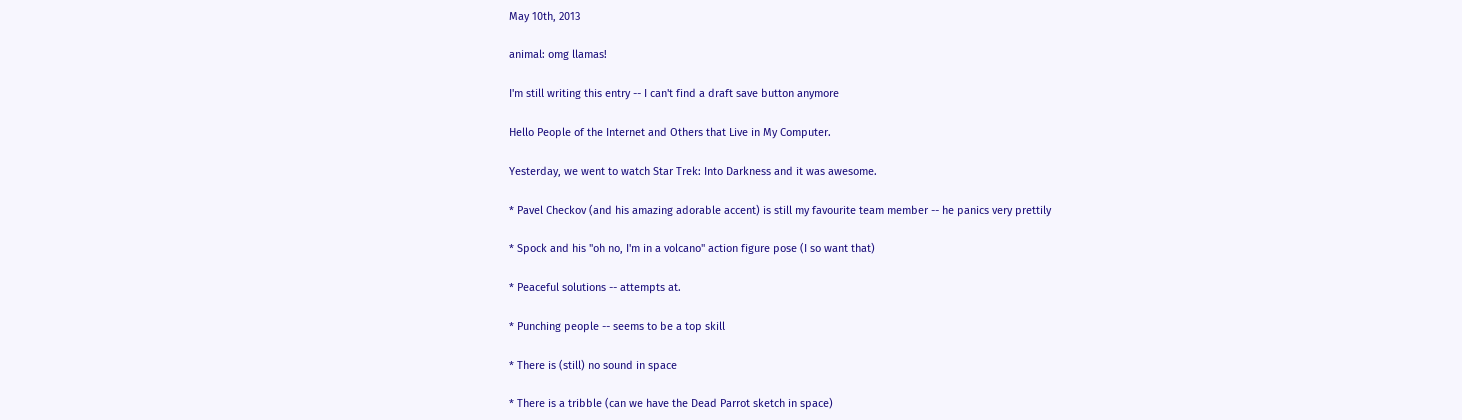May 10th, 2013

animal: omg llamas!

I'm still writing this entry -- I can't find a draft save button anymore

Hello People of the Internet and Others that Live in My Computer.

Yesterday, we went to watch Star Trek: Into Darkness and it was awesome.

* Pavel Checkov (and his amazing adorable accent) is still my favourite team member -- he panics very prettily

* Spock and his "oh no, I'm in a volcano" action figure pose (I so want that)

* Peaceful solutions -- attempts at.

* Punching people -- seems to be a top skill

* There is (still) no sound in space

* There is a tribble (can we have the Dead Parrot sketch in space)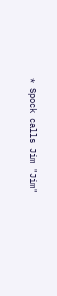* Spock calls Jim "Jim"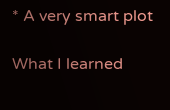* A very smart plot

What I learned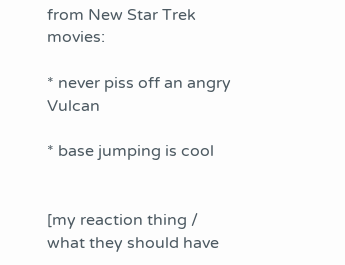from New Star Trek movies:

* never piss off an angry Vulcan

* base jumping is cool


[my reaction thing / what they should have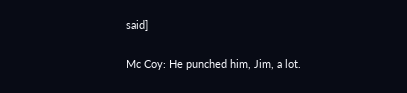said]

Mc Coy: He punched him, Jim, a lot.